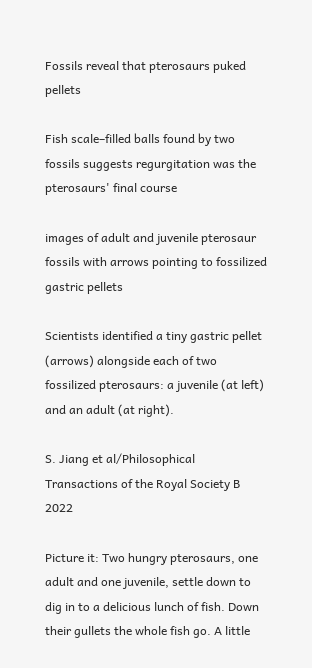Fossils reveal that pterosaurs puked pellets

Fish scale–filled balls found by two fossils suggests regurgitation was the pterosaurs' final course

images of adult and juvenile pterosaur fossils with arrows pointing to fossilized gastric pellets

Scientists identified a tiny gastric pellet (arrows) alongside each of two fossilized pterosaurs: a juvenile (at left) and an adult (at right).

S. Jiang et al/Philosophical Transactions of the Royal Society B 2022

Picture it: Two hungry pterosaurs, one adult and one juvenile, settle down to dig in to a delicious lunch of fish. Down their gullets the whole fish go. A little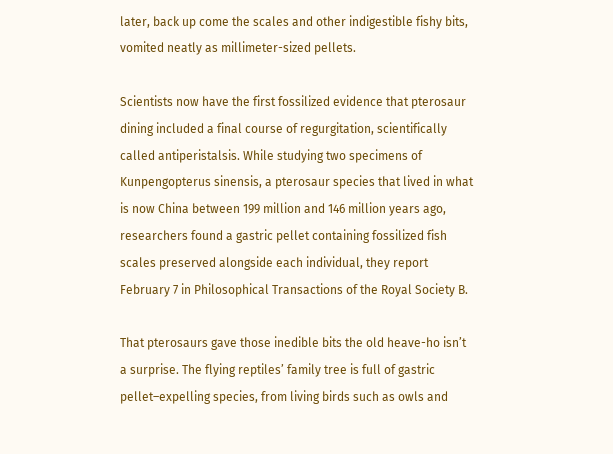later, back up come the scales and other indigestible fishy bits, vomited neatly as millimeter-sized pellets.

Scientists now have the first fossilized evidence that pterosaur dining included a final course of regurgitation, scientifically called antiperistalsis. While studying two specimens of Kunpengopterus sinensis, a pterosaur species that lived in what is now China between 199 million and 146 million years ago, researchers found a gastric pellet containing fossilized fish scales preserved alongside each individual, they report February 7 in Philosophical Transactions of the Royal Society B.

That pterosaurs gave those inedible bits the old heave-ho isn’t a surprise. The flying reptiles’ family tree is full of gastric pellet–expelling species, from living birds such as owls and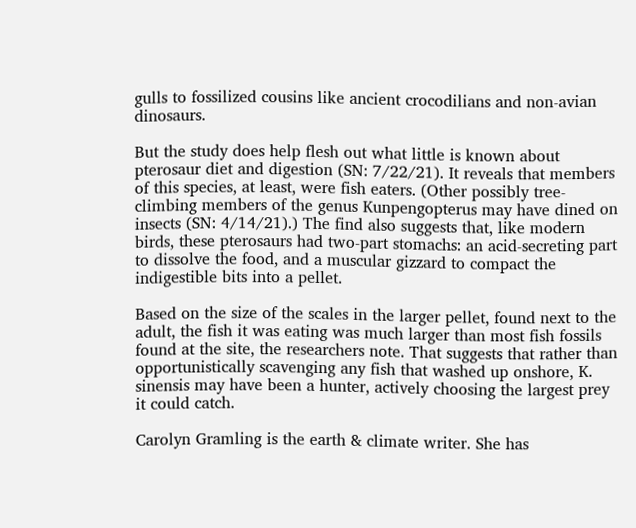gulls to fossilized cousins like ancient crocodilians and non-avian dinosaurs.

But the study does help flesh out what little is known about pterosaur diet and digestion (SN: 7/22/21). It reveals that members of this species, at least, were fish eaters. (Other possibly tree-climbing members of the genus Kunpengopterus may have dined on insects (SN: 4/14/21).) The find also suggests that, like modern birds, these pterosaurs had two-part stomachs: an acid-secreting part to dissolve the food, and a muscular gizzard to compact the indigestible bits into a pellet.

Based on the size of the scales in the larger pellet, found next to the adult, the fish it was eating was much larger than most fish fossils found at the site, the researchers note. That suggests that rather than opportunistically scavenging any fish that washed up onshore, K. sinensis may have been a hunter, actively choosing the largest prey it could catch.

Carolyn Gramling is the earth & climate writer. She has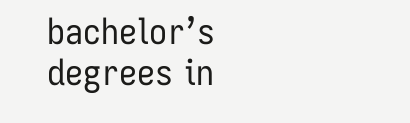bachelor’s degrees in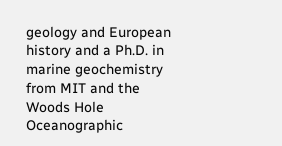geology and European history and a Ph.D. in marine geochemistry from MIT and the Woods Hole Oceanographic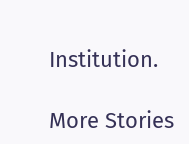Institution.

More Stories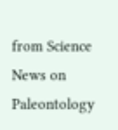from Science News on Paleontology